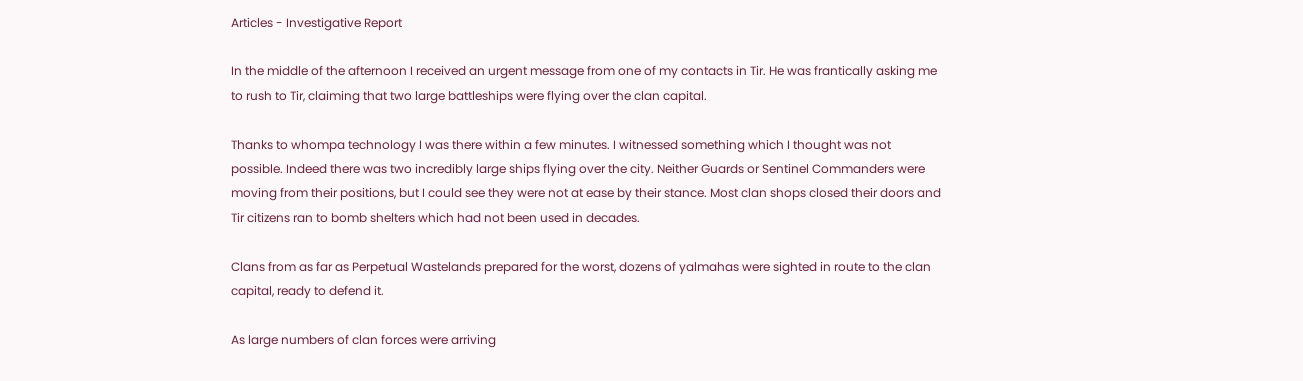Articles - Investigative Report

In the middle of the afternoon I received an urgent message from one of my contacts in Tir. He was frantically asking me to rush to Tir, claiming that two large battleships were flying over the clan capital.

Thanks to whompa technology I was there within a few minutes. I witnessed something which I thought was not possible. Indeed there was two incredibly large ships flying over the city. Neither Guards or Sentinel Commanders were moving from their positions, but I could see they were not at ease by their stance. Most clan shops closed their doors and Tir citizens ran to bomb shelters which had not been used in decades.

Clans from as far as Perpetual Wastelands prepared for the worst, dozens of yalmahas were sighted in route to the clan capital, ready to defend it.

As large numbers of clan forces were arriving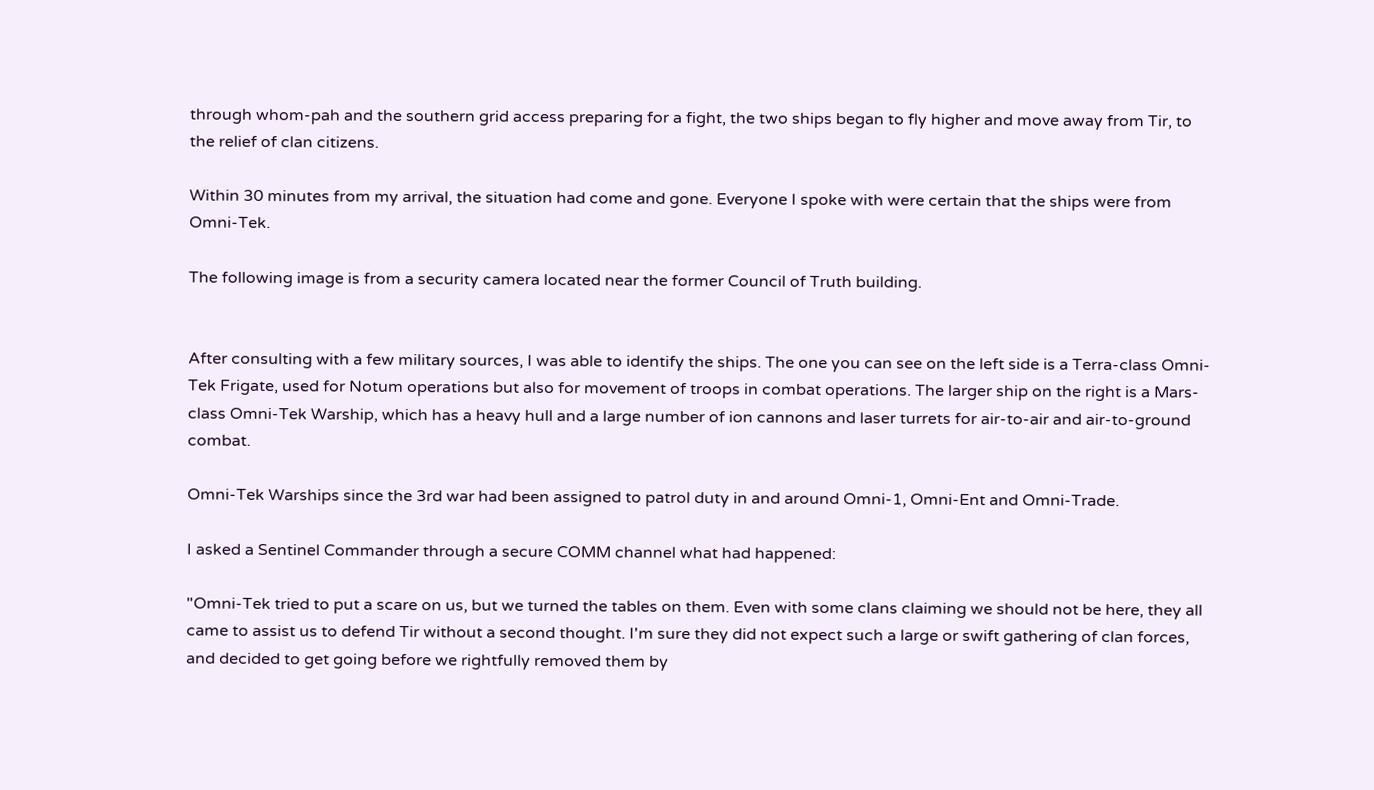through whom-pah and the southern grid access preparing for a fight, the two ships began to fly higher and move away from Tir, to the relief of clan citizens.

Within 30 minutes from my arrival, the situation had come and gone. Everyone I spoke with were certain that the ships were from Omni-Tek.

The following image is from a security camera located near the former Council of Truth building.


After consulting with a few military sources, I was able to identify the ships. The one you can see on the left side is a Terra-class Omni-Tek Frigate, used for Notum operations but also for movement of troops in combat operations. The larger ship on the right is a Mars-class Omni-Tek Warship, which has a heavy hull and a large number of ion cannons and laser turrets for air-to-air and air-to-ground combat.

Omni-Tek Warships since the 3rd war had been assigned to patrol duty in and around Omni-1, Omni-Ent and Omni-Trade.

I asked a Sentinel Commander through a secure COMM channel what had happened:

"Omni-Tek tried to put a scare on us, but we turned the tables on them. Even with some clans claiming we should not be here, they all came to assist us to defend Tir without a second thought. I'm sure they did not expect such a large or swift gathering of clan forces, and decided to get going before we rightfully removed them by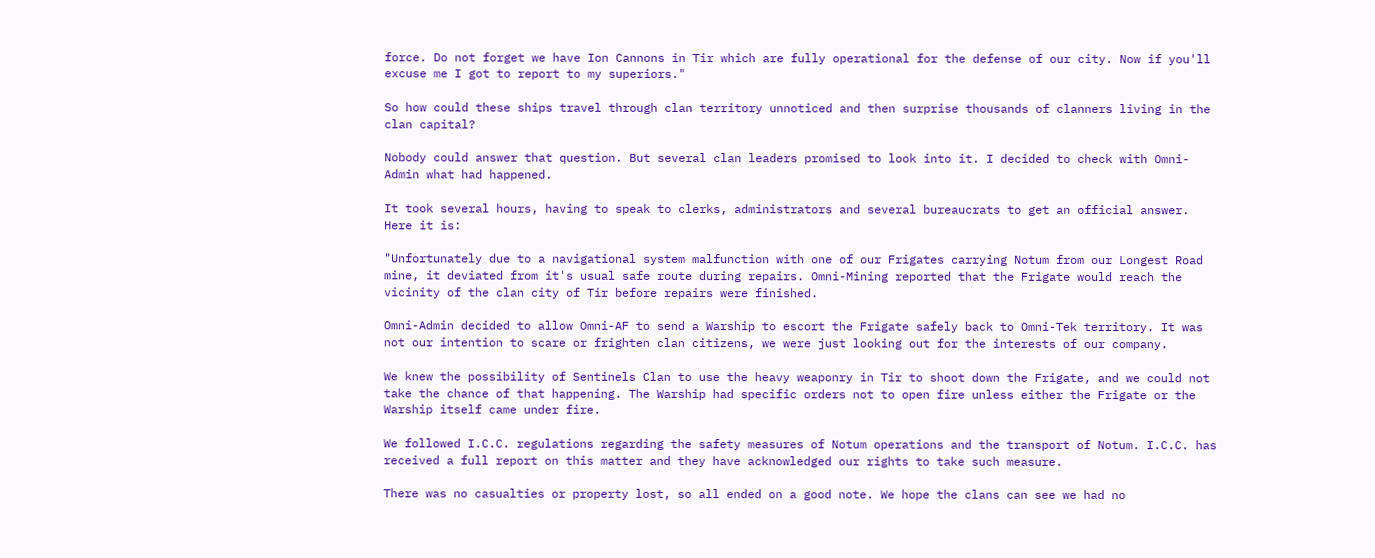force. Do not forget we have Ion Cannons in Tir which are fully operational for the defense of our city. Now if you'll excuse me I got to report to my superiors."

So how could these ships travel through clan territory unnoticed and then surprise thousands of clanners living in the clan capital?

Nobody could answer that question. But several clan leaders promised to look into it. I decided to check with Omni-Admin what had happened.

It took several hours, having to speak to clerks, administrators and several bureaucrats to get an official answer. Here it is:

"Unfortunately due to a navigational system malfunction with one of our Frigates carrying Notum from our Longest Road mine, it deviated from it's usual safe route during repairs. Omni-Mining reported that the Frigate would reach the vicinity of the clan city of Tir before repairs were finished.

Omni-Admin decided to allow Omni-AF to send a Warship to escort the Frigate safely back to Omni-Tek territory. It was not our intention to scare or frighten clan citizens, we were just looking out for the interests of our company.

We knew the possibility of Sentinels Clan to use the heavy weaponry in Tir to shoot down the Frigate, and we could not take the chance of that happening. The Warship had specific orders not to open fire unless either the Frigate or the Warship itself came under fire.

We followed I.C.C. regulations regarding the safety measures of Notum operations and the transport of Notum. I.C.C. has received a full report on this matter and they have acknowledged our rights to take such measure.

There was no casualties or property lost, so all ended on a good note. We hope the clans can see we had no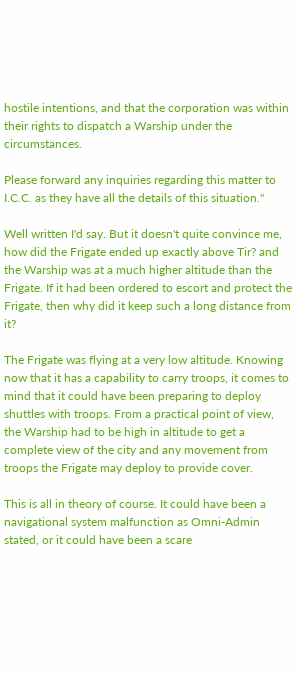hostile intentions, and that the corporation was within their rights to dispatch a Warship under the circumstances.

Please forward any inquiries regarding this matter to I.C.C. as they have all the details of this situation."

Well written I'd say. But it doesn't quite convince me, how did the Frigate ended up exactly above Tir? and the Warship was at a much higher altitude than the Frigate. If it had been ordered to escort and protect the Frigate, then why did it keep such a long distance from it?

The Frigate was flying at a very low altitude. Knowing now that it has a capability to carry troops, it comes to mind that it could have been preparing to deploy shuttles with troops. From a practical point of view, the Warship had to be high in altitude to get a complete view of the city and any movement from troops the Frigate may deploy to provide cover.

This is all in theory of course. It could have been a navigational system malfunction as Omni-Admin stated, or it could have been a scare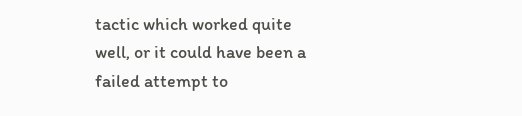tactic which worked quite well, or it could have been a failed attempt to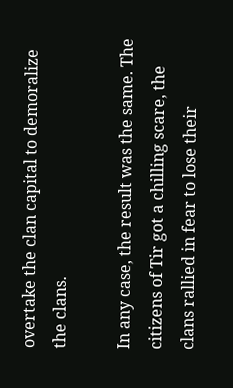overtake the clan capital to demoralize the clans.

In any case, the result was the same. The citizens of Tir got a chilling scare, the clans rallied in fear to lose their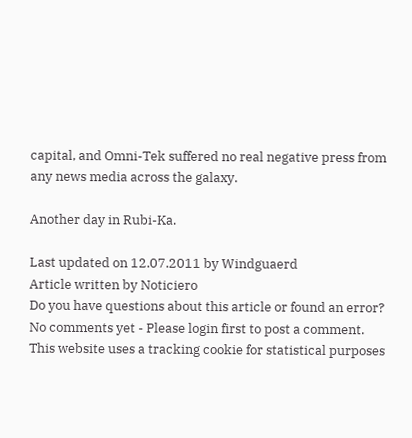capital, and Omni-Tek suffered no real negative press from any news media across the galaxy.

Another day in Rubi-Ka.

Last updated on 12.07.2011 by Windguaerd
Article written by Noticiero
Do you have questions about this article or found an error? No comments yet - Please login first to post a comment.
This website uses a tracking cookie for statistical purposes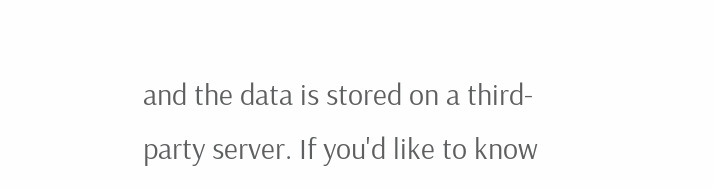and the data is stored on a third-party server. If you'd like to know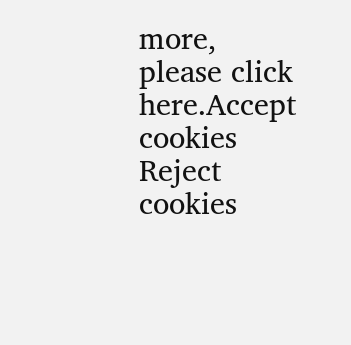more, please click here.Accept cookies Reject cookies